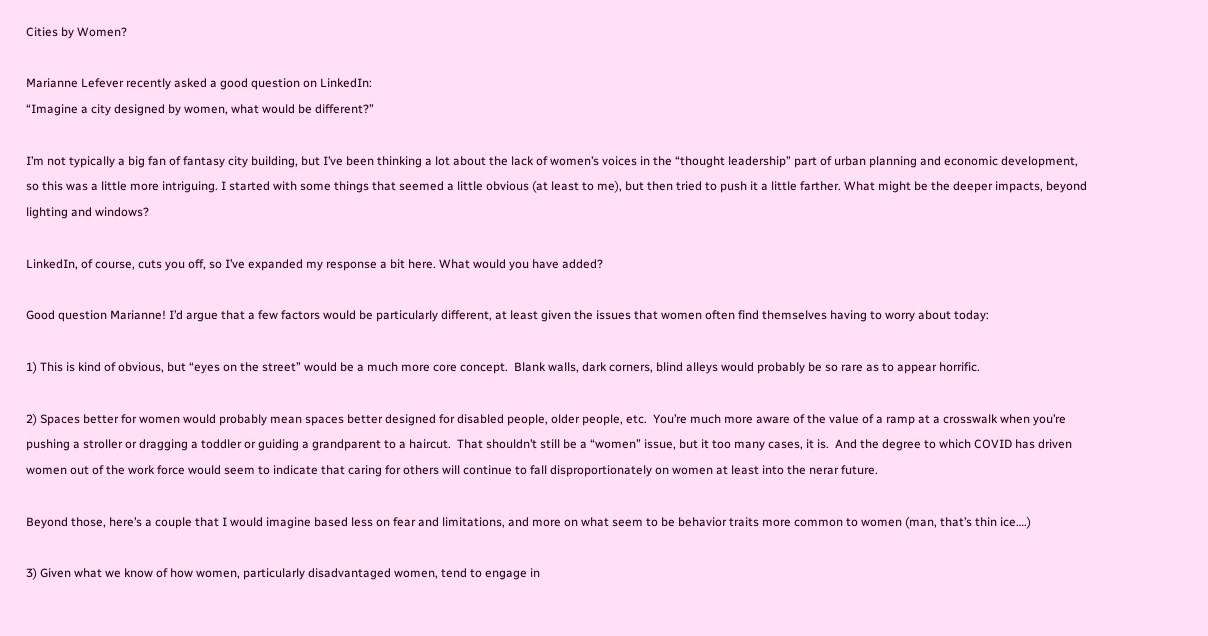Cities by Women?

Marianne Lefever recently asked a good question on LinkedIn:
“Imagine a city designed by women, what would be different?”

I’m not typically a big fan of fantasy city building, but I’ve been thinking a lot about the lack of women’s voices in the “thought leadership” part of urban planning and economic development, so this was a little more intriguing. I started with some things that seemed a little obvious (at least to me), but then tried to push it a little farther. What might be the deeper impacts, beyond lighting and windows?

LinkedIn, of course, cuts you off, so I’ve expanded my response a bit here. What would you have added?

Good question Marianne! I’d argue that a few factors would be particularly different, at least given the issues that women often find themselves having to worry about today:

1) This is kind of obvious, but “eyes on the street” would be a much more core concept.  Blank walls, dark corners, blind alleys would probably be so rare as to appear horrific.

2) Spaces better for women would probably mean spaces better designed for disabled people, older people, etc.  You’re much more aware of the value of a ramp at a crosswalk when you’re pushing a stroller or dragging a toddler or guiding a grandparent to a haircut.  That shouldn’t still be a “women” issue, but it too many cases, it is.  And the degree to which COVID has driven women out of the work force would seem to indicate that caring for others will continue to fall disproportionately on women at least into the nerar future.

Beyond those, here’s a couple that I would imagine based less on fear and limitations, and more on what seem to be behavior traits more common to women (man, that’s thin ice….)

3) Given what we know of how women, particularly disadvantaged women, tend to engage in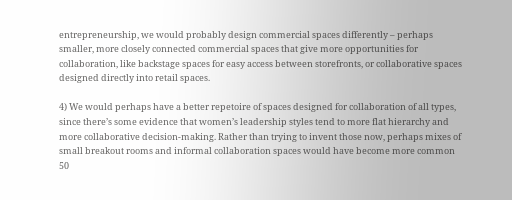entrepreneurship, we would probably design commercial spaces differently – perhaps smaller, more closely connected commercial spaces that give more opportunities for collaboration, like backstage spaces for easy access between storefronts, or collaborative spaces designed directly into retail spaces.

4) We would perhaps have a better repetoire of spaces designed for collaboration of all types, since there’s some evidence that women’s leadership styles tend to more flat hierarchy and more collaborative decision-making. Rather than trying to invent those now, perhaps mixes of small breakout rooms and informal collaboration spaces would have become more common 50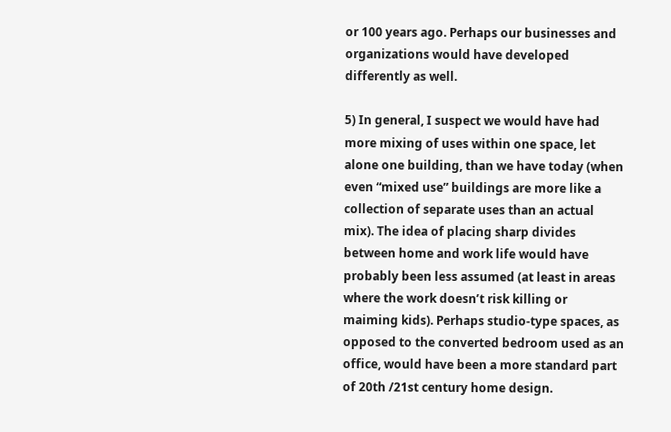or 100 years ago. Perhaps our businesses and organizations would have developed differently as well.

5) In general, I suspect we would have had more mixing of uses within one space, let alone one building, than we have today (when even “mixed use” buildings are more like a collection of separate uses than an actual mix). The idea of placing sharp divides between home and work life would have probably been less assumed (at least in areas where the work doesn’t risk killing or maiming kids). Perhaps studio-type spaces, as opposed to the converted bedroom used as an office, would have been a more standard part of 20th /21st century home design.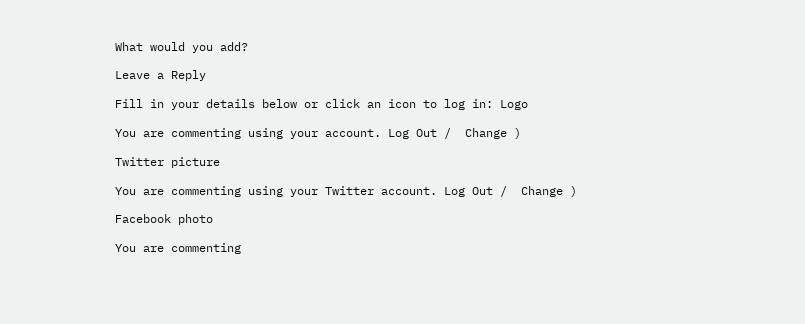What would you add?

Leave a Reply

Fill in your details below or click an icon to log in: Logo

You are commenting using your account. Log Out /  Change )

Twitter picture

You are commenting using your Twitter account. Log Out /  Change )

Facebook photo

You are commenting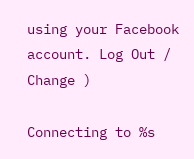using your Facebook account. Log Out /  Change )

Connecting to %s